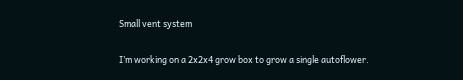Small vent system

I’m working on a 2x2x4 grow box to grow a single autoflower.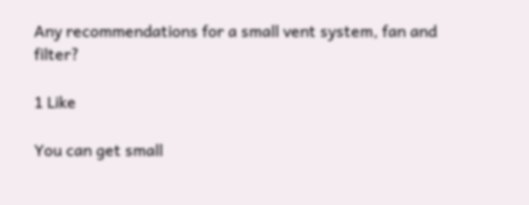Any recommendations for a small vent system, fan and filter?

1 Like

You can get small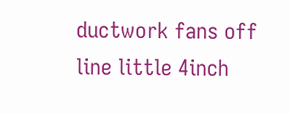ductwork fans off line little 4inch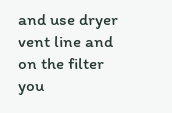and use dryer vent line and on the filter you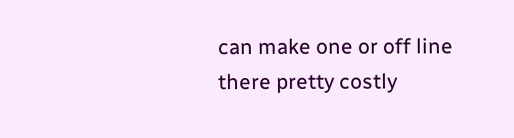can make one or off line there pretty costly